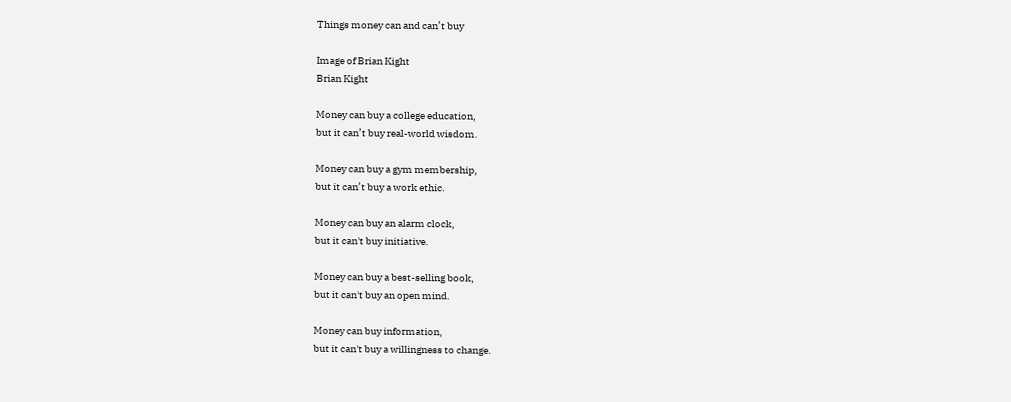Things money can and can’t buy

Image of Brian Kight
Brian Kight

Money can buy a college education,
but it can’t buy real-world wisdom.

Money can buy a gym membership,
but it can’t buy a work ethic.

Money can buy an alarm clock,
but it can't buy initiative.

Money can buy a best-selling book,
but it can't buy an open mind.

Money can buy information,
but it can't buy a willingness to change.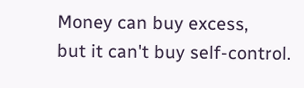Money can buy excess,
but it can't buy self-control.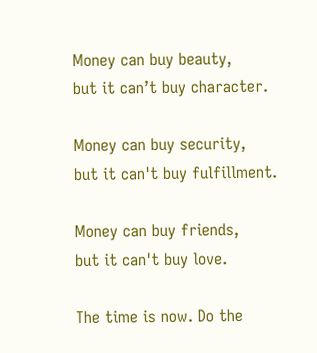Money can buy beauty,
but it can’t buy character.

Money can buy security,
but it can't buy fulfillment.

Money can buy friends,
but it can't buy love.

The time is now. Do the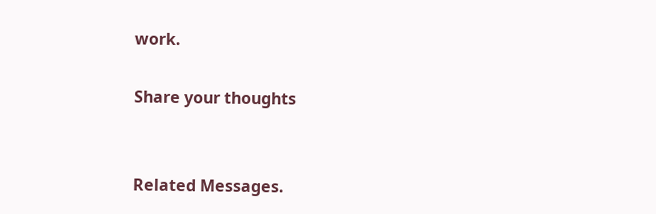work.

Share your thoughts


Related Messages.